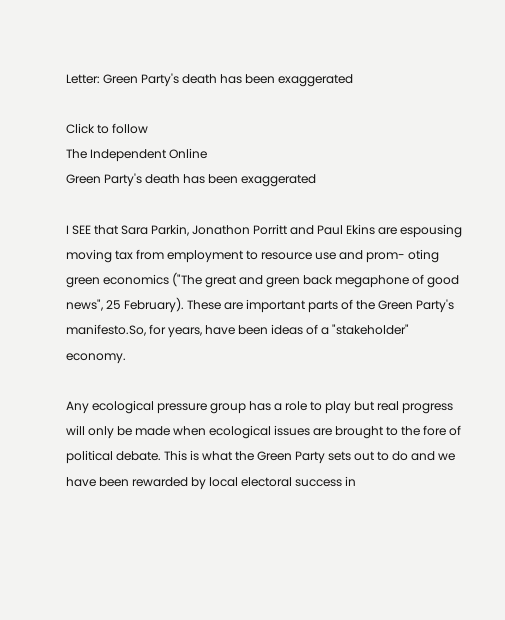Letter: Green Party's death has been exaggerated

Click to follow
The Independent Online
Green Party's death has been exaggerated

I SEE that Sara Parkin, Jonathon Porritt and Paul Ekins are espousing moving tax from employment to resource use and prom- oting green economics ("The great and green back megaphone of good news", 25 February). These are important parts of the Green Party's manifesto.So, for years, have been ideas of a "stakeholder" economy.

Any ecological pressure group has a role to play but real progress will only be made when ecological issues are brought to the fore of political debate. This is what the Green Party sets out to do and we have been rewarded by local electoral success in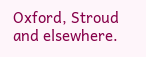Oxford, Stroud and elsewhere.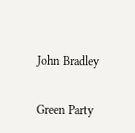John Bradley

Green Party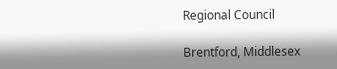Regional Council

Brentford, Middlesex